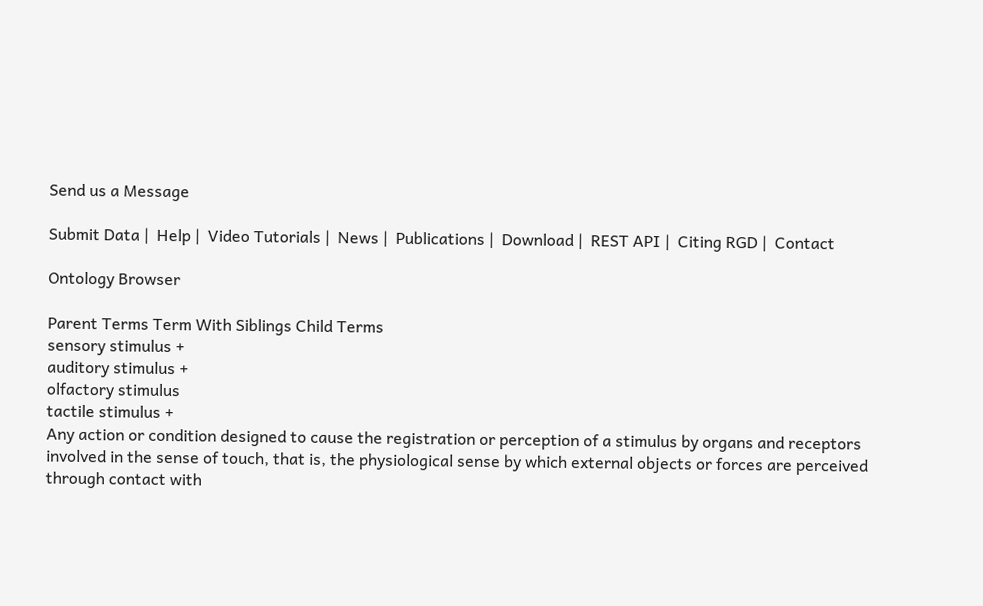Send us a Message

Submit Data |  Help |  Video Tutorials |  News |  Publications |  Download |  REST API |  Citing RGD |  Contact

Ontology Browser

Parent Terms Term With Siblings Child Terms
sensory stimulus +
auditory stimulus +
olfactory stimulus
tactile stimulus +
Any action or condition designed to cause the registration or perception of a stimulus by organs and receptors involved in the sense of touch, that is, the physiological sense by which external objects or forces are perceived through contact with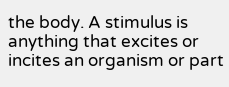the body. A stimulus is anything that excites or incites an organism or part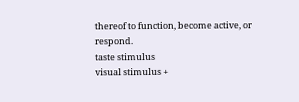thereof to function, become active, or respond.
taste stimulus
visual stimulus +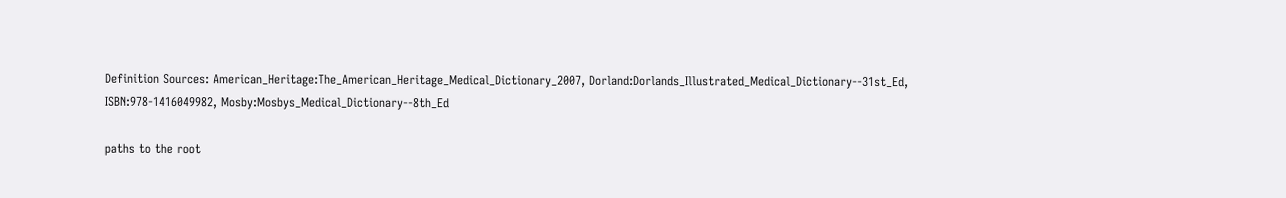Definition Sources: American_Heritage:The_American_Heritage_Medical_Dictionary_2007, Dorland:Dorlands_Illustrated_Medical_Dictionary--31st_Ed, ISBN:978-1416049982, Mosby:Mosbys_Medical_Dictionary--8th_Ed

paths to the root